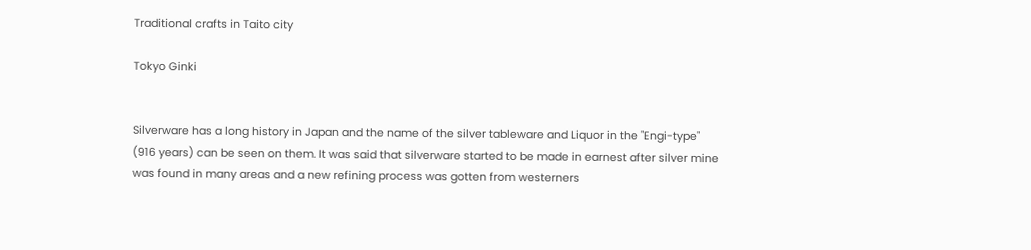Traditional crafts in Taito city

Tokyo Ginki


Silverware has a long history in Japan and the name of the silver tableware and Liquor in the "Engi-type" (916 years) can be seen on them. It was said that silverware started to be made in earnest after silver mine was found in many areas and a new refining process was gotten from westerners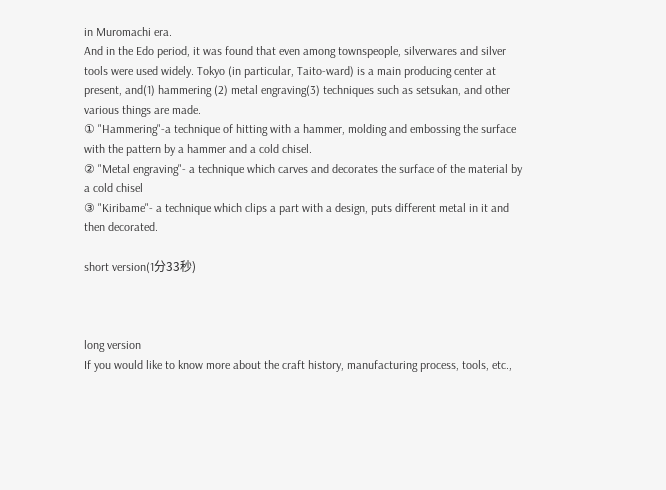in Muromachi era.
And in the Edo period, it was found that even among townspeople, silverwares and silver tools were used widely. Tokyo (in particular, Taito-ward) is a main producing center at present, and(1) hammering (2) metal engraving(3) techniques such as setsukan, and other various things are made.
① "Hammering"-a technique of hitting with a hammer, molding and embossing the surface with the pattern by a hammer and a cold chisel.
② "Metal engraving"- a technique which carves and decorates the surface of the material by a cold chisel
③ "Kiribame"- a technique which clips a part with a design, puts different metal in it and then decorated.

short version(1分33秒)



long version
If you would like to know more about the craft history, manufacturing process, tools, etc.,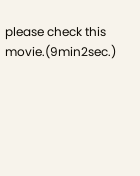please check this movie.(9min2sec.)